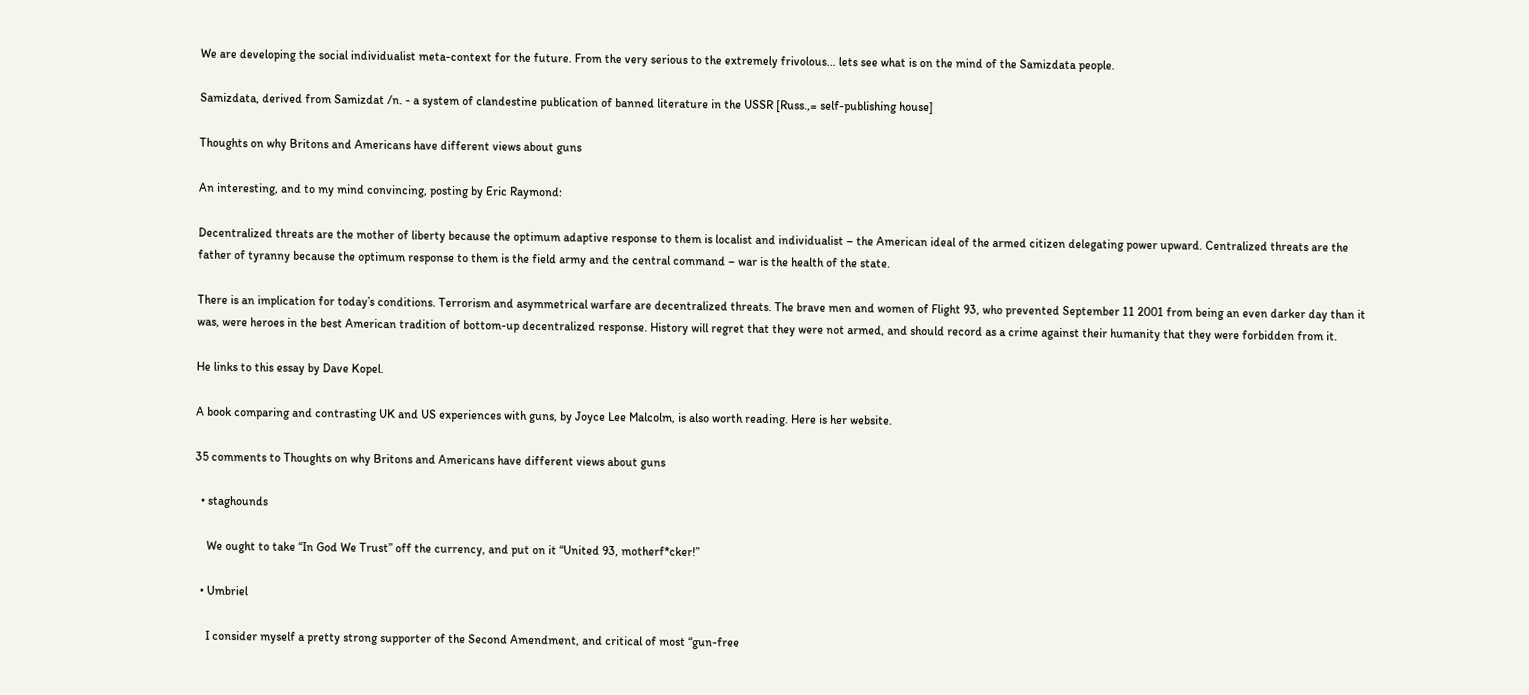We are developing the social individualist meta-context for the future. From the very serious to the extremely frivolous... lets see what is on the mind of the Samizdata people.

Samizdata, derived from Samizdat /n. - a system of clandestine publication of banned literature in the USSR [Russ.,= self-publishing house]

Thoughts on why Britons and Americans have different views about guns

An interesting, and to my mind convincing, posting by Eric Raymond:

Decentralized threats are the mother of liberty because the optimum adaptive response to them is localist and individualist – the American ideal of the armed citizen delegating power upward. Centralized threats are the father of tyranny because the optimum response to them is the field army and the central command – war is the health of the state.

There is an implication for today’s conditions. Terrorism and asymmetrical warfare are decentralized threats. The brave men and women of Flight 93, who prevented September 11 2001 from being an even darker day than it was, were heroes in the best American tradition of bottom-up decentralized response. History will regret that they were not armed, and should record as a crime against their humanity that they were forbidden from it.

He links to this essay by Dave Kopel.

A book comparing and contrasting UK and US experiences with guns, by Joyce Lee Malcolm, is also worth reading. Here is her website.

35 comments to Thoughts on why Britons and Americans have different views about guns

  • staghounds

    We ought to take “In God We Trust” off the currency, and put on it “United 93, motherf*cker!”

  • Umbriel

    I consider myself a pretty strong supporter of the Second Amendment, and critical of most “gun-free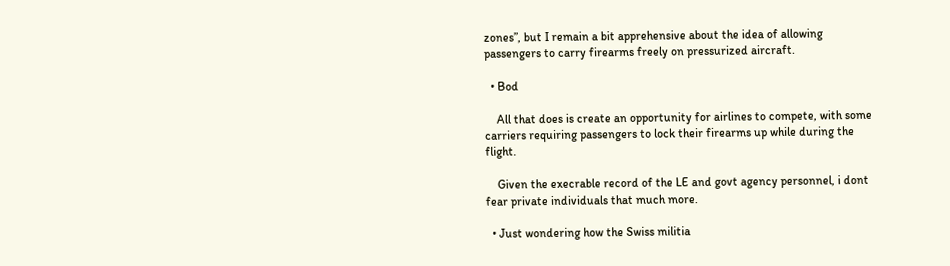zones”, but I remain a bit apprehensive about the idea of allowing passengers to carry firearms freely on pressurized aircraft.

  • Bod

    All that does is create an opportunity for airlines to compete, with some carriers requiring passengers to lock their firearms up while during the flight.

    Given the execrable record of the LE and govt agency personnel, i dont fear private individuals that much more.

  • Just wondering how the Swiss militia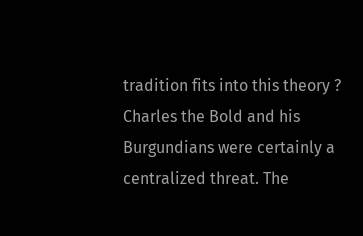tradition fits into this theory ? Charles the Bold and his Burgundians were certainly a centralized threat. The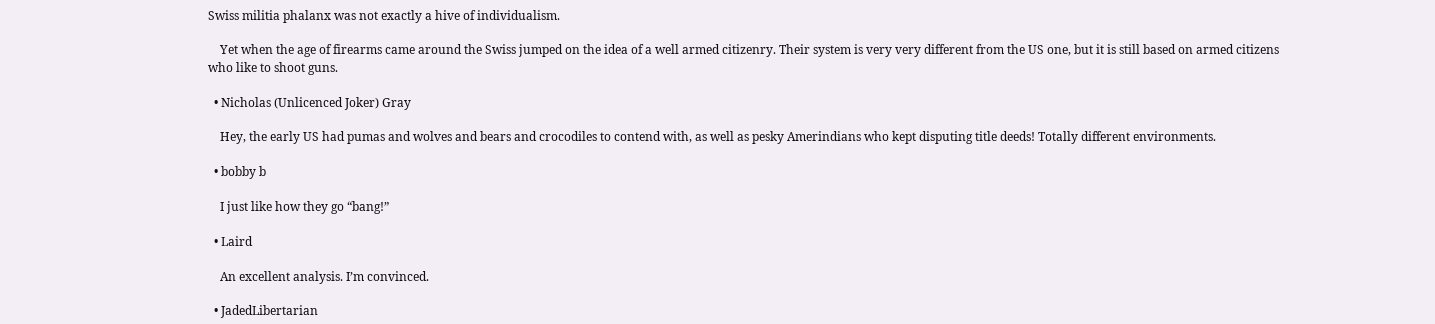Swiss militia phalanx was not exactly a hive of individualism.

    Yet when the age of firearms came around the Swiss jumped on the idea of a well armed citizenry. Their system is very very different from the US one, but it is still based on armed citizens who like to shoot guns.

  • Nicholas (Unlicenced Joker) Gray

    Hey, the early US had pumas and wolves and bears and crocodiles to contend with, as well as pesky Amerindians who kept disputing title deeds! Totally different environments.

  • bobby b

    I just like how they go “bang!”

  • Laird

    An excellent analysis. I’m convinced.

  • JadedLibertarian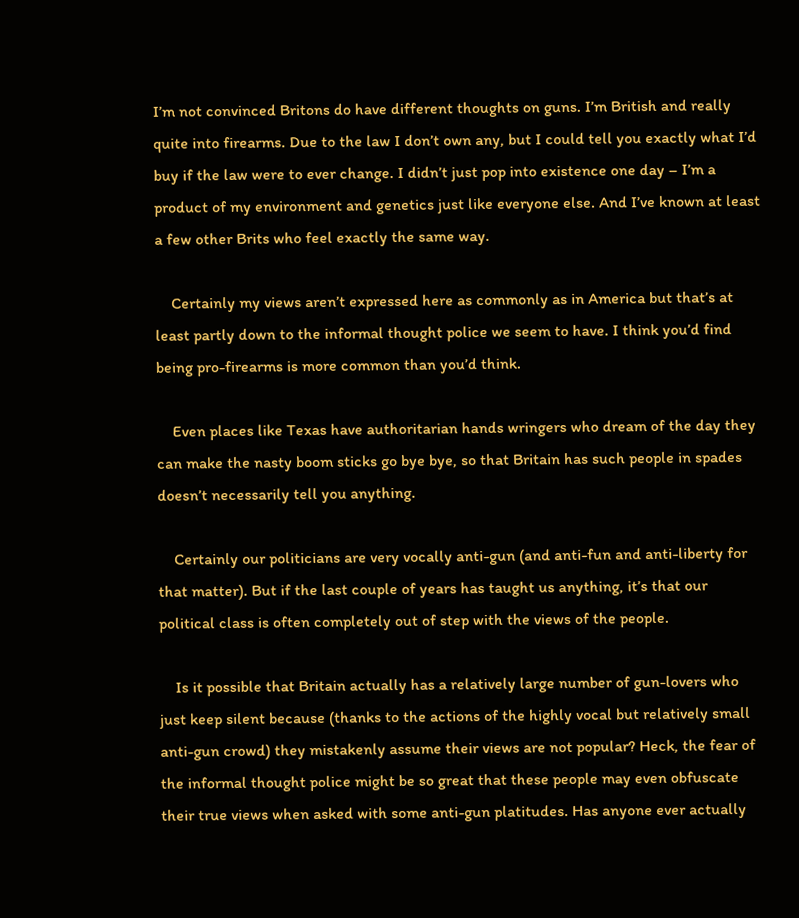I’m not convinced Britons do have different thoughts on guns. I’m British and really quite into firearms. Due to the law I don’t own any, but I could tell you exactly what I’d buy if the law were to ever change. I didn’t just pop into existence one day – I’m a product of my environment and genetics just like everyone else. And I’ve known at least a few other Brits who feel exactly the same way.

    Certainly my views aren’t expressed here as commonly as in America but that’s at least partly down to the informal thought police we seem to have. I think you’d find being pro-firearms is more common than you’d think.

    Even places like Texas have authoritarian hands wringers who dream of the day they can make the nasty boom sticks go bye bye, so that Britain has such people in spades doesn’t necessarily tell you anything.

    Certainly our politicians are very vocally anti-gun (and anti-fun and anti-liberty for that matter). But if the last couple of years has taught us anything, it’s that our political class is often completely out of step with the views of the people.

    Is it possible that Britain actually has a relatively large number of gun-lovers who just keep silent because (thanks to the actions of the highly vocal but relatively small anti-gun crowd) they mistakenly assume their views are not popular? Heck, the fear of the informal thought police might be so great that these people may even obfuscate their true views when asked with some anti-gun platitudes. Has anyone ever actually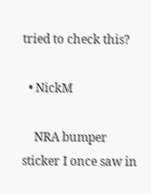tried to check this?

  • NickM

    NRA bumper sticker I once saw in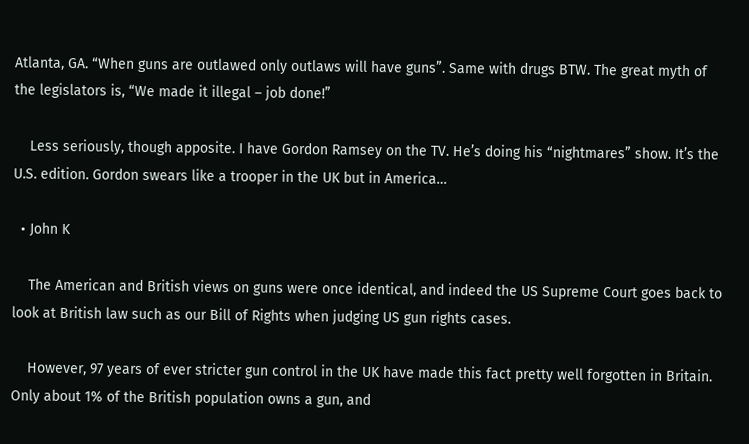Atlanta, GA. “When guns are outlawed only outlaws will have guns”. Same with drugs BTW. The great myth of the legislators is, “We made it illegal – job done!”

    Less seriously, though apposite. I have Gordon Ramsey on the TV. He’s doing his “nightmares” show. It’s the U.S. edition. Gordon swears like a trooper in the UK but in America…

  • John K

    The American and British views on guns were once identical, and indeed the US Supreme Court goes back to look at British law such as our Bill of Rights when judging US gun rights cases.

    However, 97 years of ever stricter gun control in the UK have made this fact pretty well forgotten in Britain. Only about 1% of the British population owns a gun, and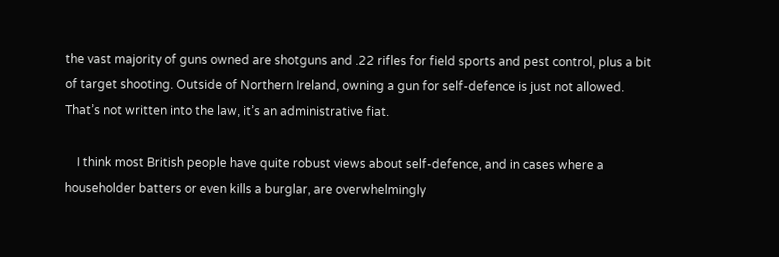the vast majority of guns owned are shotguns and .22 rifles for field sports and pest control, plus a bit of target shooting. Outside of Northern Ireland, owning a gun for self-defence is just not allowed. That’s not written into the law, it’s an administrative fiat.

    I think most British people have quite robust views about self-defence, and in cases where a householder batters or even kills a burglar, are overwhelmingly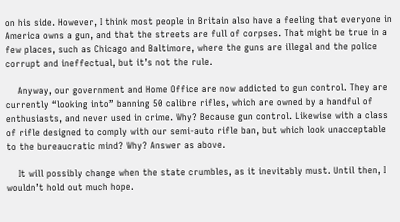on his side. However, I think most people in Britain also have a feeling that everyone in America owns a gun, and that the streets are full of corpses. That might be true in a few places, such as Chicago and Baltimore, where the guns are illegal and the police corrupt and ineffectual, but it’s not the rule.

    Anyway, our government and Home Office are now addicted to gun control. They are currently “looking into” banning 50 calibre rifles, which are owned by a handful of enthusiasts, and never used in crime. Why? Because gun control. Likewise with a class of rifle designed to comply with our semi-auto rifle ban, but which look unacceptable to the bureaucratic mind? Why? Answer as above.

    It will possibly change when the state crumbles, as it inevitably must. Until then, I wouldn’t hold out much hope.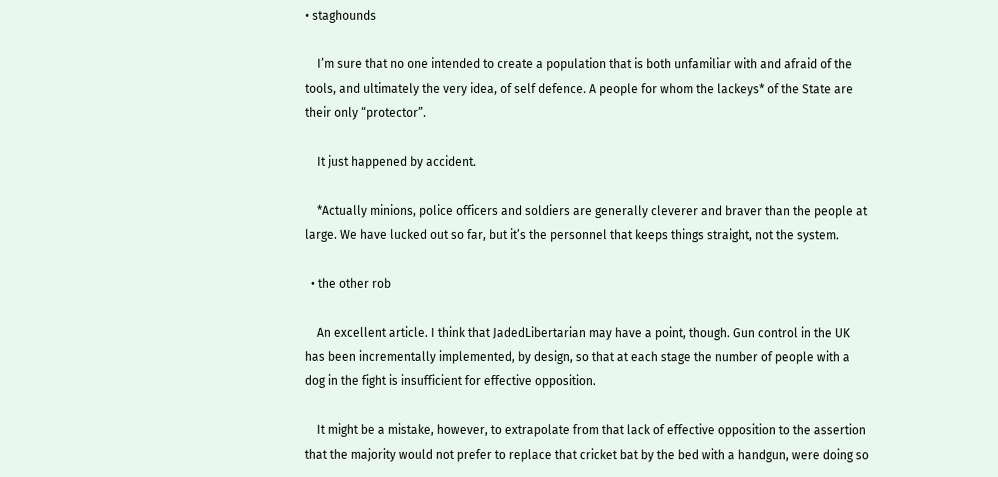• staghounds

    I’m sure that no one intended to create a population that is both unfamiliar with and afraid of the tools, and ultimately the very idea, of self defence. A people for whom the lackeys* of the State are their only “protector”.

    It just happened by accident.

    *Actually minions, police officers and soldiers are generally cleverer and braver than the people at large. We have lucked out so far, but it’s the personnel that keeps things straight, not the system.

  • the other rob

    An excellent article. I think that JadedLibertarian may have a point, though. Gun control in the UK has been incrementally implemented, by design, so that at each stage the number of people with a dog in the fight is insufficient for effective opposition.

    It might be a mistake, however, to extrapolate from that lack of effective opposition to the assertion that the majority would not prefer to replace that cricket bat by the bed with a handgun, were doing so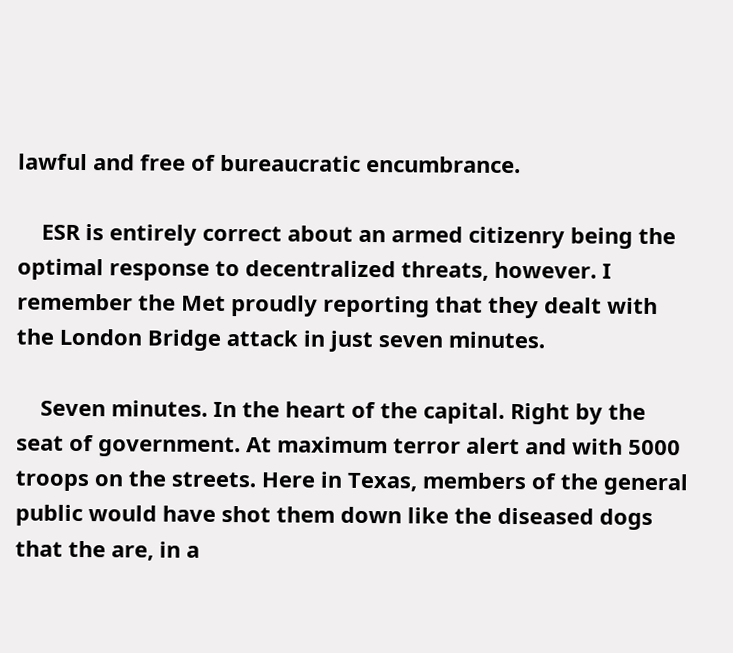lawful and free of bureaucratic encumbrance.

    ESR is entirely correct about an armed citizenry being the optimal response to decentralized threats, however. I remember the Met proudly reporting that they dealt with the London Bridge attack in just seven minutes.

    Seven minutes. In the heart of the capital. Right by the seat of government. At maximum terror alert and with 5000 troops on the streets. Here in Texas, members of the general public would have shot them down like the diseased dogs that the are, in a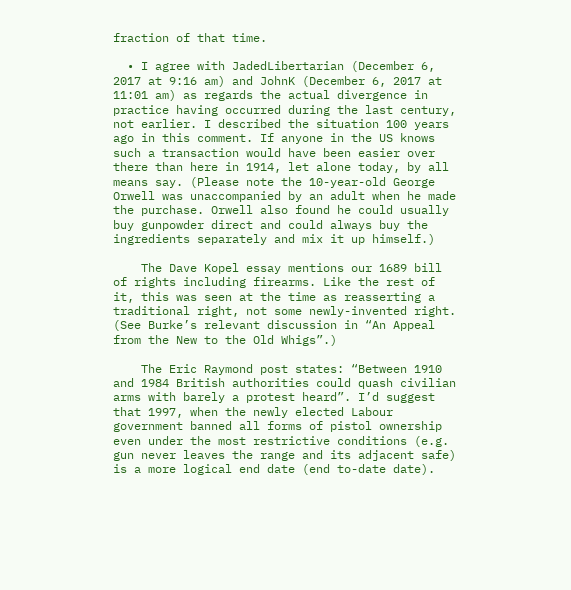fraction of that time.

  • I agree with JadedLibertarian (December 6, 2017 at 9:16 am) and JohnK (December 6, 2017 at 11:01 am) as regards the actual divergence in practice having occurred during the last century, not earlier. I described the situation 100 years ago in this comment. If anyone in the US knows such a transaction would have been easier over there than here in 1914, let alone today, by all means say. (Please note the 10-year-old George Orwell was unaccompanied by an adult when he made the purchase. Orwell also found he could usually buy gunpowder direct and could always buy the ingredients separately and mix it up himself.)

    The Dave Kopel essay mentions our 1689 bill of rights including firearms. Like the rest of it, this was seen at the time as reasserting a traditional right, not some newly-invented right. (See Burke’s relevant discussion in “An Appeal from the New to the Old Whigs”.)

    The Eric Raymond post states: “Between 1910 and 1984 British authorities could quash civilian arms with barely a protest heard”. I’d suggest that 1997, when the newly elected Labour government banned all forms of pistol ownership even under the most restrictive conditions (e.g. gun never leaves the range and its adjacent safe) is a more logical end date (end to-date date).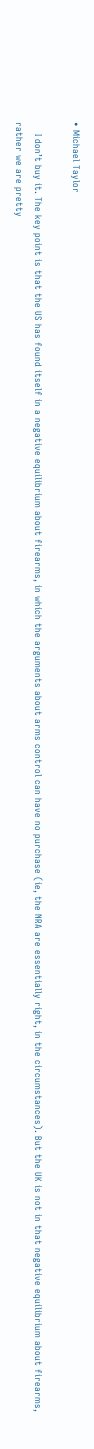• Michael Taylor

    I don’t buy it. The key point is that the US has found itself in a negative equilibrium about firearms, in which the arguments about arms control can have no purchase (ie, the NRA are essentially right, in the circumstances). But the UK is not in that negative equilibrium about firearms, rather we are pretty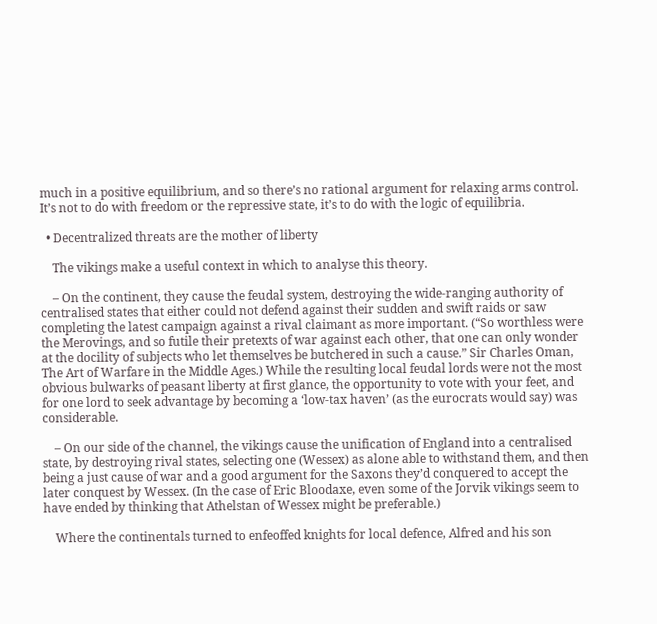much in a positive equilibrium, and so there’s no rational argument for relaxing arms control. It’s not to do with freedom or the repressive state, it’s to do with the logic of equilibria.

  • Decentralized threats are the mother of liberty

    The vikings make a useful context in which to analyse this theory.

    – On the continent, they cause the feudal system, destroying the wide-ranging authority of centralised states that either could not defend against their sudden and swift raids or saw completing the latest campaign against a rival claimant as more important. (“So worthless were the Merovings, and so futile their pretexts of war against each other, that one can only wonder at the docility of subjects who let themselves be butchered in such a cause.” Sir Charles Oman, The Art of Warfare in the Middle Ages.) While the resulting local feudal lords were not the most obvious bulwarks of peasant liberty at first glance, the opportunity to vote with your feet, and for one lord to seek advantage by becoming a ‘low-tax haven’ (as the eurocrats would say) was considerable.

    – On our side of the channel, the vikings cause the unification of England into a centralised state, by destroying rival states, selecting one (Wessex) as alone able to withstand them, and then being a just cause of war and a good argument for the Saxons they’d conquered to accept the later conquest by Wessex. (In the case of Eric Bloodaxe, even some of the Jorvik vikings seem to have ended by thinking that Athelstan of Wessex might be preferable.)

    Where the continentals turned to enfeoffed knights for local defence, Alfred and his son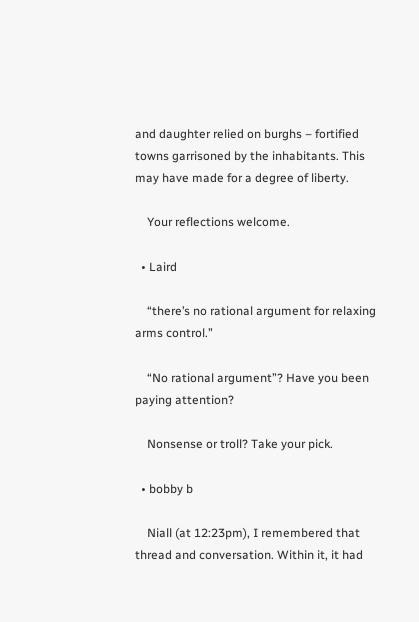and daughter relied on burghs – fortified towns garrisoned by the inhabitants. This may have made for a degree of liberty.

    Your reflections welcome.

  • Laird

    “there’s no rational argument for relaxing arms control.”

    “No rational argument”? Have you been paying attention?

    Nonsense or troll? Take your pick.

  • bobby b

    Niall (at 12:23pm), I remembered that thread and conversation. Within it, it had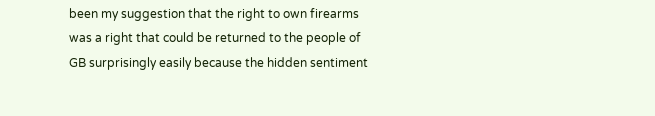been my suggestion that the right to own firearms was a right that could be returned to the people of GB surprisingly easily because the hidden sentiment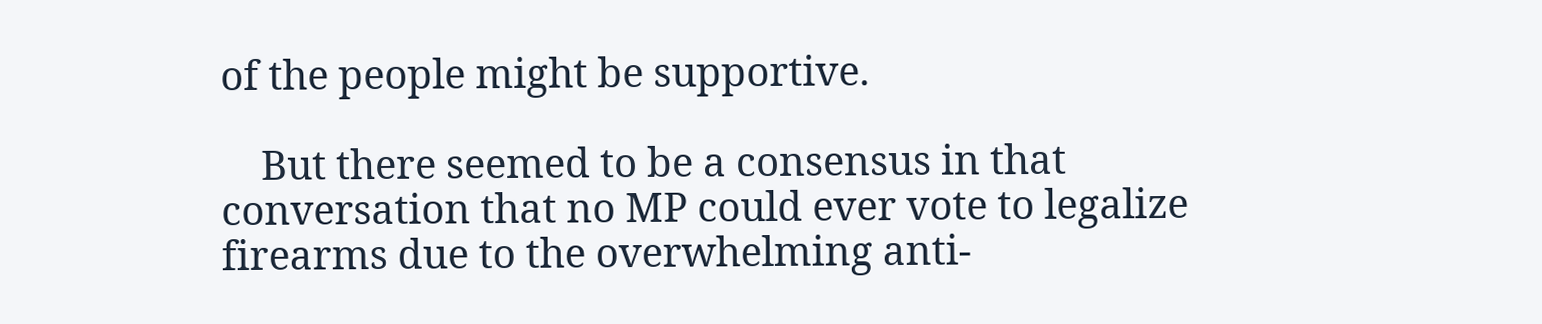of the people might be supportive.

    But there seemed to be a consensus in that conversation that no MP could ever vote to legalize firearms due to the overwhelming anti-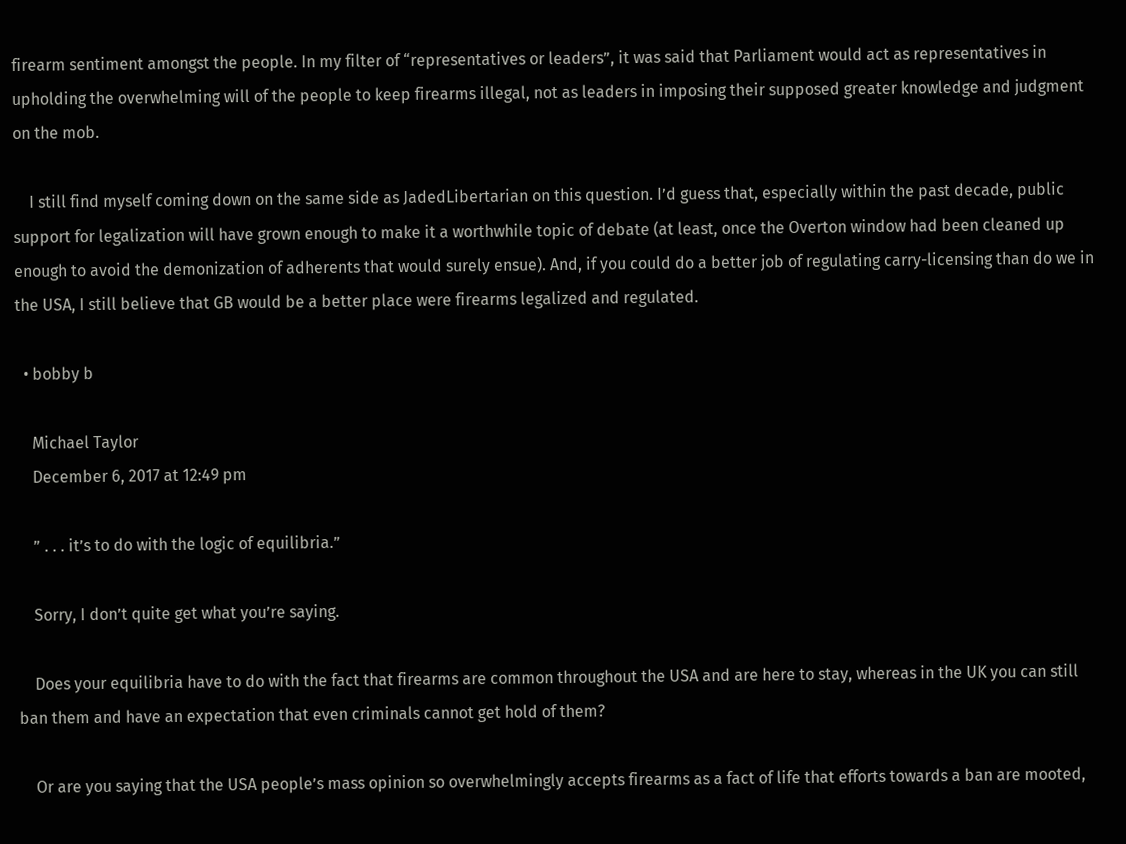firearm sentiment amongst the people. In my filter of “representatives or leaders”, it was said that Parliament would act as representatives in upholding the overwhelming will of the people to keep firearms illegal, not as leaders in imposing their supposed greater knowledge and judgment on the mob.

    I still find myself coming down on the same side as JadedLibertarian on this question. I’d guess that, especially within the past decade, public support for legalization will have grown enough to make it a worthwhile topic of debate (at least, once the Overton window had been cleaned up enough to avoid the demonization of adherents that would surely ensue). And, if you could do a better job of regulating carry-licensing than do we in the USA, I still believe that GB would be a better place were firearms legalized and regulated.

  • bobby b

    Michael Taylor
    December 6, 2017 at 12:49 pm

    ” . . . it’s to do with the logic of equilibria.”

    Sorry, I don’t quite get what you’re saying.

    Does your equilibria have to do with the fact that firearms are common throughout the USA and are here to stay, whereas in the UK you can still ban them and have an expectation that even criminals cannot get hold of them?

    Or are you saying that the USA people’s mass opinion so overwhelmingly accepts firearms as a fact of life that efforts towards a ban are mooted,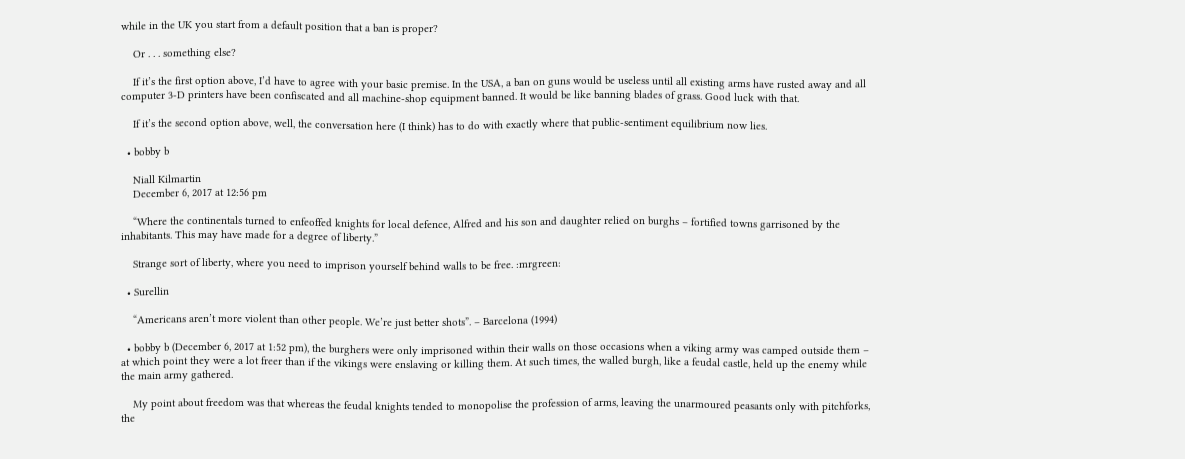while in the UK you start from a default position that a ban is proper?

    Or . . . something else?

    If it’s the first option above, I’d have to agree with your basic premise. In the USA, a ban on guns would be useless until all existing arms have rusted away and all computer 3-D printers have been confiscated and all machine-shop equipment banned. It would be like banning blades of grass. Good luck with that.

    If it’s the second option above, well, the conversation here (I think) has to do with exactly where that public-sentiment equilibrium now lies.

  • bobby b

    Niall Kilmartin
    December 6, 2017 at 12:56 pm

    “Where the continentals turned to enfeoffed knights for local defence, Alfred and his son and daughter relied on burghs – fortified towns garrisoned by the inhabitants. This may have made for a degree of liberty.”

    Strange sort of liberty, where you need to imprison yourself behind walls to be free. :mrgreen:

  • Surellin

    “Americans aren’t more violent than other people. We’re just better shots”. – Barcelona (1994)

  • bobby b (December 6, 2017 at 1:52 pm), the burghers were only imprisoned within their walls on those occasions when a viking army was camped outside them – at which point they were a lot freer than if the vikings were enslaving or killing them. At such times, the walled burgh, like a feudal castle, held up the enemy while the main army gathered.

    My point about freedom was that whereas the feudal knights tended to monopolise the profession of arms, leaving the unarmoured peasants only with pitchforks, the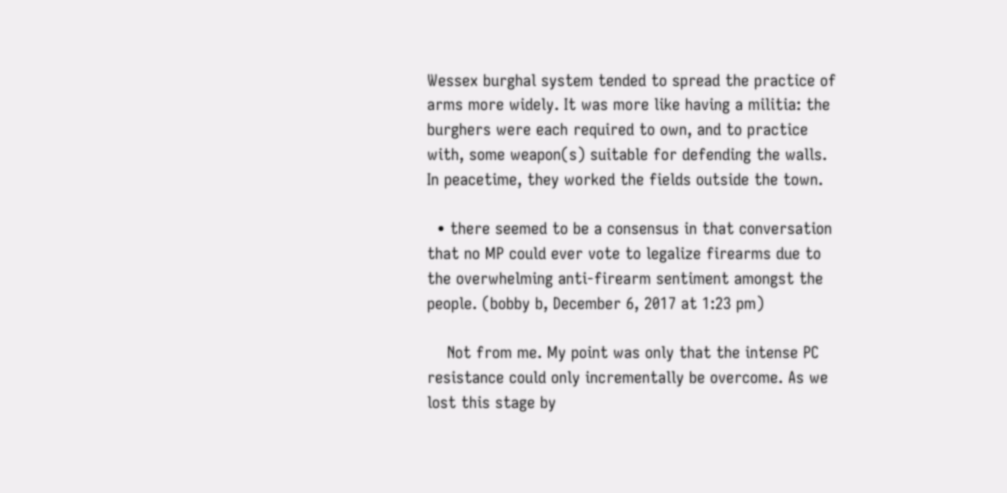Wessex burghal system tended to spread the practice of arms more widely. It was more like having a militia: the burghers were each required to own, and to practice with, some weapon(s) suitable for defending the walls. In peacetime, they worked the fields outside the town.

  • there seemed to be a consensus in that conversation that no MP could ever vote to legalize firearms due to the overwhelming anti-firearm sentiment amongst the people. (bobby b, December 6, 2017 at 1:23 pm)

    Not from me. My point was only that the intense PC resistance could only incrementally be overcome. As we lost this stage by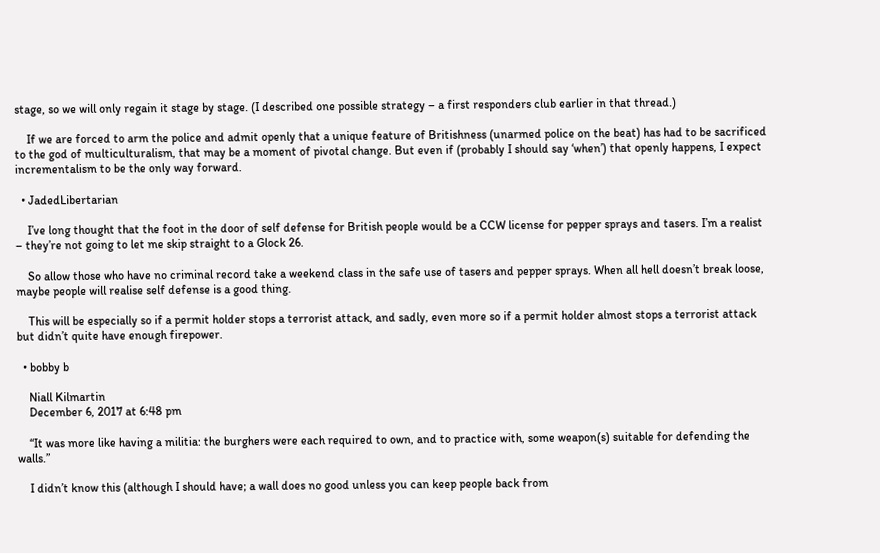stage, so we will only regain it stage by stage. (I described one possible strategy – a first responders club earlier in that thread.)

    If we are forced to arm the police and admit openly that a unique feature of Britishness (unarmed police on the beat) has had to be sacrificed to the god of multiculturalism, that may be a moment of pivotal change. But even if (probably I should say ‘when’) that openly happens, I expect incrementalism to be the only way forward.

  • JadedLibertarian

    I’ve long thought that the foot in the door of self defense for British people would be a CCW license for pepper sprays and tasers. I’m a realist – they’re not going to let me skip straight to a Glock 26.

    So allow those who have no criminal record take a weekend class in the safe use of tasers and pepper sprays. When all hell doesn’t break loose, maybe people will realise self defense is a good thing.

    This will be especially so if a permit holder stops a terrorist attack, and sadly, even more so if a permit holder almost stops a terrorist attack but didn’t quite have enough firepower.

  • bobby b

    Niall Kilmartin
    December 6, 2017 at 6:48 pm

    “It was more like having a militia: the burghers were each required to own, and to practice with, some weapon(s) suitable for defending the walls.”

    I didn’t know this (although I should have; a wall does no good unless you can keep people back from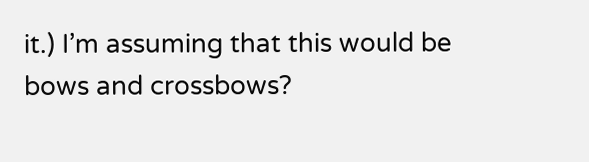it.) I’m assuming that this would be bows and crossbows?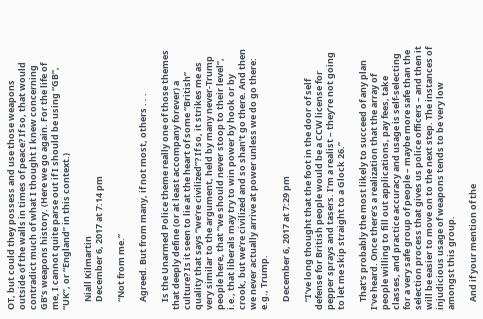OT, but could they possess and use those weapons outside of the walls in times of peace? If so, that would contradict much of what I thought I knew concerning GB’s weapons history. (Here we go again. For the life of me, I cannot quite parse out if I should be using “GB”, “UK”, or “England” in this context.)

    Niall Kilmartin
    December 6, 2017 at 7:14 pm

    “Not from me.”

    Agreed. But from many, if not most, others . . .

    Is the Unarmed Police theme really one of those themes that deeply define (or at least accompany forever) a culture? Is it seen to lie at the heart of some “British” quality that says “we’re civilized”? If so, it strikes me as very similar to the argument, held by many never-Trump people here, that “we should never stoop to their level”, i.e., that liberals may try to win power by hook or by crook, but we’re civilized and so shan’t go there. And then we never actually arrive at power unless we do go there: e.g., Trump.

    December 6, 2017 at 7:29 pm

    “I’ve long thought that the foot in the door of self defense for British people would be a CCW license for pepper sprays and tasers. I’m a realist – they’re not going to let me skip straight to a Glock 26.”

    That’s probably the most likely to succeed of any plan I’ve heard. Once there’s a realization that the array of people willing to fill out applications, pay fees, take classes, and practice accuracy and usage is self-selecting for a very safe group of people – maybe more safe than the selection process that gives us police officers – and then it will be easier to move on to the next step. The instances of injudicious usage of weapons tends to be very low amongst this group.

    And if your mention of the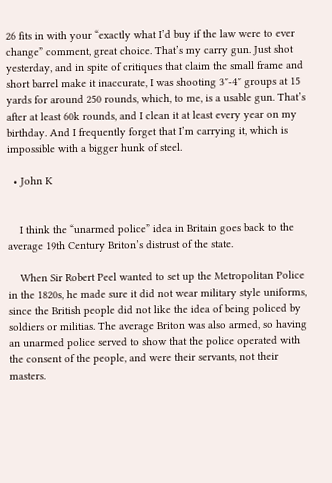26 fits in with your “exactly what I’d buy if the law were to ever change” comment, great choice. That’s my carry gun. Just shot yesterday, and in spite of critiques that claim the small frame and short barrel make it inaccurate, I was shooting 3″-4″ groups at 15 yards for around 250 rounds, which, to me, is a usable gun. That’s after at least 60k rounds, and I clean it at least every year on my birthday. And I frequently forget that I’m carrying it, which is impossible with a bigger hunk of steel.

  • John K


    I think the “unarmed police” idea in Britain goes back to the average 19th Century Briton’s distrust of the state.

    When Sir Robert Peel wanted to set up the Metropolitan Police in the 1820s, he made sure it did not wear military style uniforms, since the British people did not like the idea of being policed by soldiers or militias. The average Briton was also armed, so having an unarmed police served to show that the police operated with the consent of the people, and were their servants, not their masters.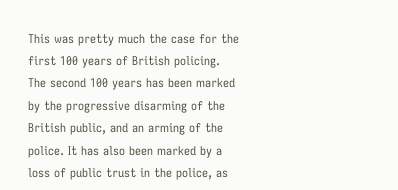This was pretty much the case for the first 100 years of British policing. The second 100 years has been marked by the progressive disarming of the British public, and an arming of the police. It has also been marked by a loss of public trust in the police, as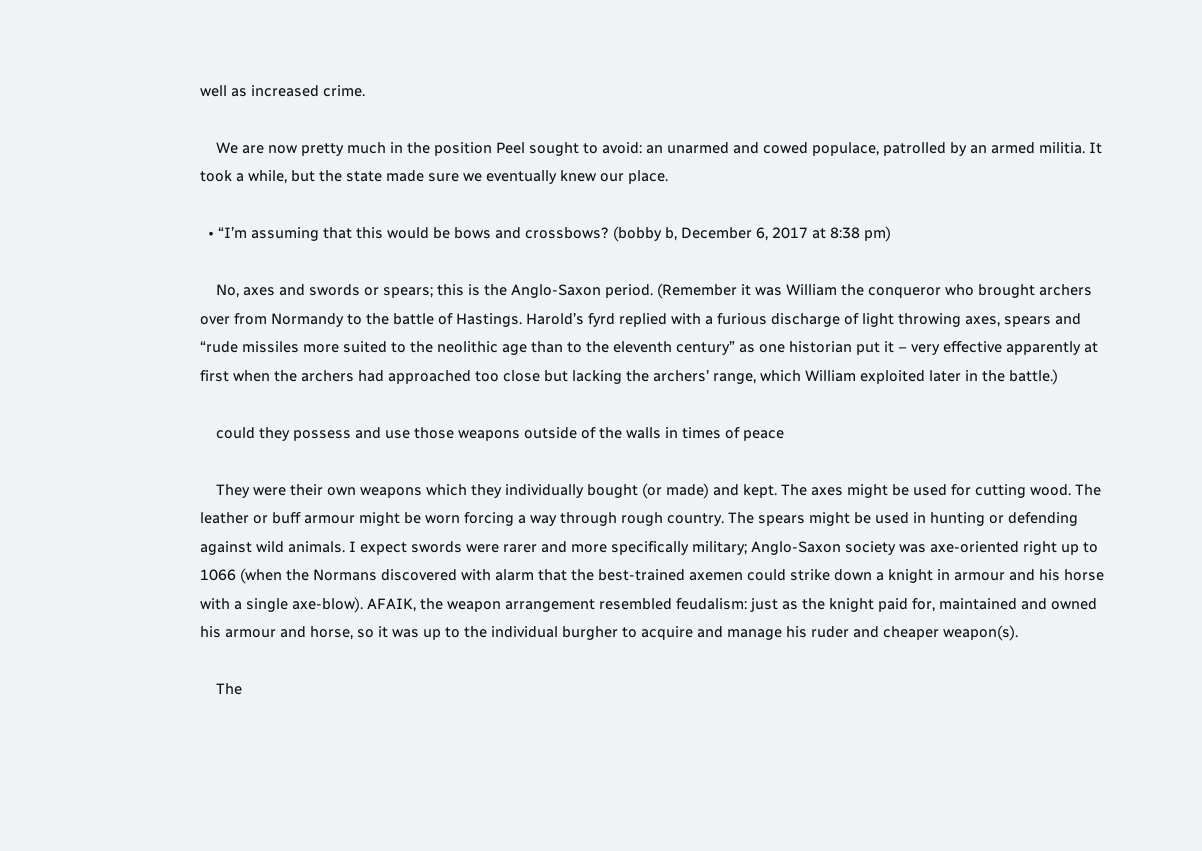well as increased crime.

    We are now pretty much in the position Peel sought to avoid: an unarmed and cowed populace, patrolled by an armed militia. It took a while, but the state made sure we eventually knew our place.

  • “I’m assuming that this would be bows and crossbows? (bobby b, December 6, 2017 at 8:38 pm)

    No, axes and swords or spears; this is the Anglo-Saxon period. (Remember it was William the conqueror who brought archers over from Normandy to the battle of Hastings. Harold’s fyrd replied with a furious discharge of light throwing axes, spears and “rude missiles more suited to the neolithic age than to the eleventh century” as one historian put it – very effective apparently at first when the archers had approached too close but lacking the archers’ range, which William exploited later in the battle.)

    could they possess and use those weapons outside of the walls in times of peace

    They were their own weapons which they individually bought (or made) and kept. The axes might be used for cutting wood. The leather or buff armour might be worn forcing a way through rough country. The spears might be used in hunting or defending against wild animals. I expect swords were rarer and more specifically military; Anglo-Saxon society was axe-oriented right up to 1066 (when the Normans discovered with alarm that the best-trained axemen could strike down a knight in armour and his horse with a single axe-blow). AFAIK, the weapon arrangement resembled feudalism: just as the knight paid for, maintained and owned his armour and horse, so it was up to the individual burgher to acquire and manage his ruder and cheaper weapon(s).

    The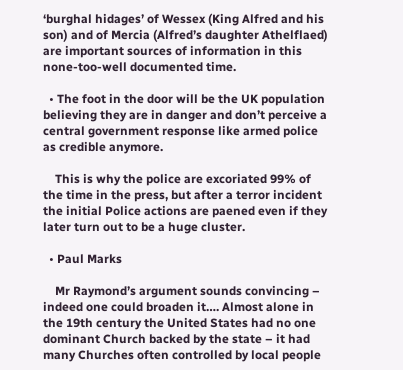‘burghal hidages’ of Wessex (King Alfred and his son) and of Mercia (Alfred’s daughter Athelflaed) are important sources of information in this none-too-well documented time.

  • The foot in the door will be the UK population believing they are in danger and don’t perceive a central government response like armed police as credible anymore.

    This is why the police are excoriated 99% of the time in the press, but after a terror incident the initial Police actions are paened even if they later turn out to be a huge cluster.

  • Paul Marks

    Mr Raymond’s argument sounds convincing – indeed one could broaden it…. Almost alone in the 19th century the United States had no one dominant Church backed by the state – it had many Churches often controlled by local people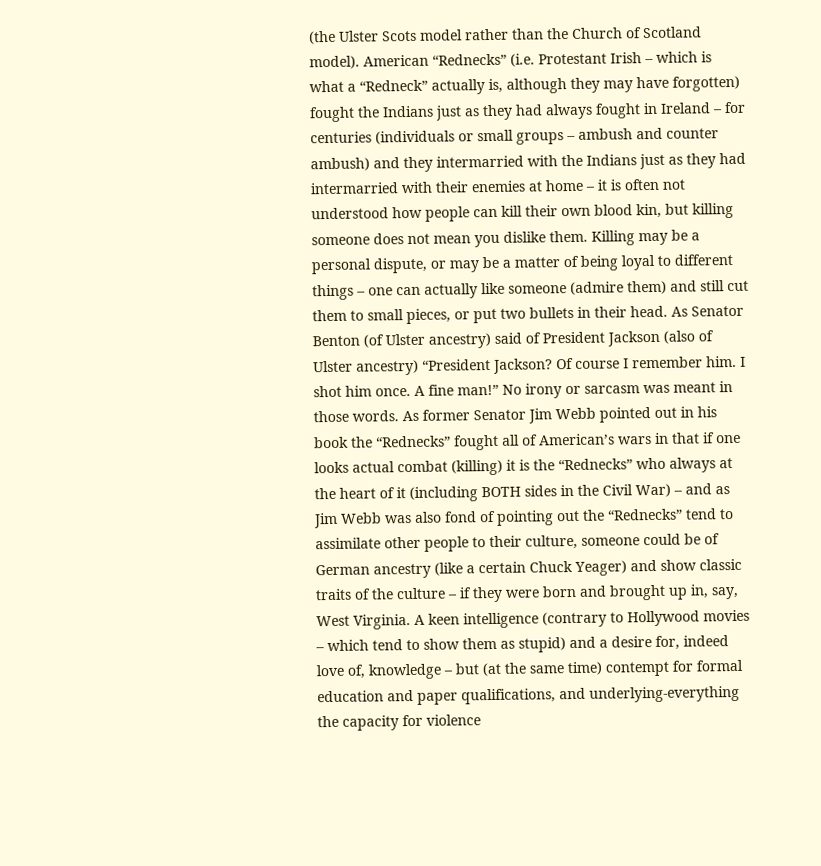(the Ulster Scots model rather than the Church of Scotland model). American “Rednecks” (i.e. Protestant Irish – which is what a “Redneck” actually is, although they may have forgotten) fought the Indians just as they had always fought in Ireland – for centuries (individuals or small groups – ambush and counter ambush) and they intermarried with the Indians just as they had intermarried with their enemies at home – it is often not understood how people can kill their own blood kin, but killing someone does not mean you dislike them. Killing may be a personal dispute, or may be a matter of being loyal to different things – one can actually like someone (admire them) and still cut them to small pieces, or put two bullets in their head. As Senator Benton (of Ulster ancestry) said of President Jackson (also of Ulster ancestry) “President Jackson? Of course I remember him. I shot him once. A fine man!” No irony or sarcasm was meant in those words. As former Senator Jim Webb pointed out in his book the “Rednecks” fought all of American’s wars in that if one looks actual combat (killing) it is the “Rednecks” who always at the heart of it (including BOTH sides in the Civil War) – and as Jim Webb was also fond of pointing out the “Rednecks” tend to assimilate other people to their culture, someone could be of German ancestry (like a certain Chuck Yeager) and show classic traits of the culture – if they were born and brought up in, say, West Virginia. A keen intelligence (contrary to Hollywood movies – which tend to show them as stupid) and a desire for, indeed love of, knowledge – but (at the same time) contempt for formal education and paper qualifications, and underlying-everything the capacity for violence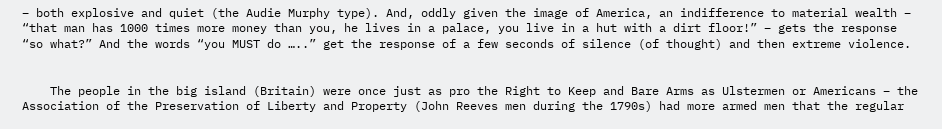– both explosive and quiet (the Audie Murphy type). And, oddly given the image of America, an indifference to material wealth – “that man has 1000 times more money than you, he lives in a palace, you live in a hut with a dirt floor!” – gets the response “so what?” And the words “you MUST do …..” get the response of a few seconds of silence (of thought) and then extreme violence.


    The people in the big island (Britain) were once just as pro the Right to Keep and Bare Arms as Ulstermen or Americans – the Association of the Preservation of Liberty and Property (John Reeves men during the 1790s) had more armed men that the regular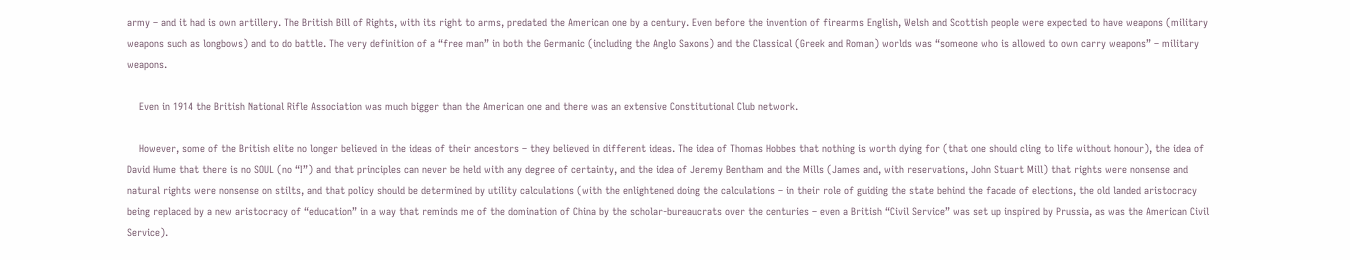army – and it had is own artillery. The British Bill of Rights, with its right to arms, predated the American one by a century. Even before the invention of firearms English, Welsh and Scottish people were expected to have weapons (military weapons such as longbows) and to do battle. The very definition of a “free man” in both the Germanic (including the Anglo Saxons) and the Classical (Greek and Roman) worlds was “someone who is allowed to own carry weapons” – military weapons.

    Even in 1914 the British National Rifle Association was much bigger than the American one and there was an extensive Constitutional Club network.

    However, some of the British elite no longer believed in the ideas of their ancestors – they believed in different ideas. The idea of Thomas Hobbes that nothing is worth dying for (that one should cling to life without honour), the idea of David Hume that there is no SOUL (no “I”) and that principles can never be held with any degree of certainty, and the idea of Jeremy Bentham and the Mills (James and, with reservations, John Stuart Mill) that rights were nonsense and natural rights were nonsense on stilts, and that policy should be determined by utility calculations (with the enlightened doing the calculations – in their role of guiding the state behind the facade of elections, the old landed aristocracy being replaced by a new aristocracy of “education” in a way that reminds me of the domination of China by the scholar-bureaucrats over the centuries – even a British “Civil Service” was set up inspired by Prussia, as was the American Civil Service).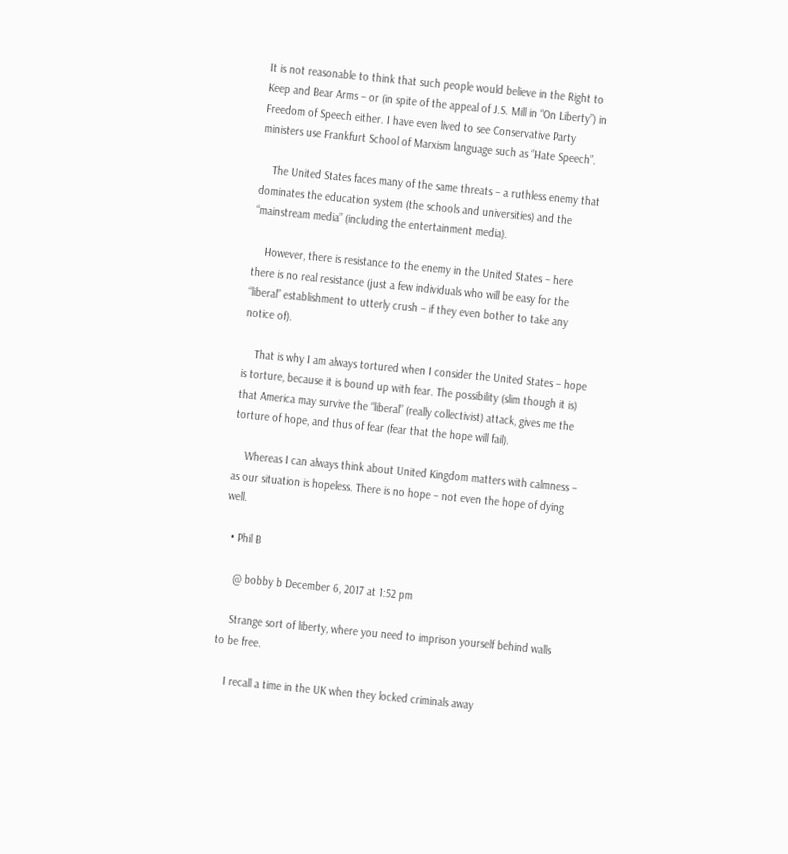It is not reasonable to think that such people would believe in the Right to Keep and Bear Arms – or (in spite of the appeal of J.S. Mill in “On Liberty”) in Freedom of Speech either. I have even lived to see Conservative Party ministers use Frankfurt School of Marxism language such as “Hate Speech”.

    The United States faces many of the same threats – a ruthless enemy that dominates the education system (the schools and universities) and the “mainstream media” (including the entertainment media).

    However, there is resistance to the enemy in the United States – here there is no real resistance (just a few individuals who will be easy for the “liberal” establishment to utterly crush – if they even bother to take any notice of).

    That is why I am always tortured when I consider the United States – hope is torture, because it is bound up with fear. The possibility (slim though it is) that America may survive the “liberal” (really collectivist) attack, gives me the torture of hope, and thus of fear (fear that the hope will fail).

    Whereas I can always think about United Kingdom matters with calmness – as our situation is hopeless. There is no hope – not even the hope of dying well.

  • Phil B

    @ bobby b December 6, 2017 at 1:52 pm

    Strange sort of liberty, where you need to imprison yourself behind walls to be free.

    I recall a time in the UK when they locked criminals away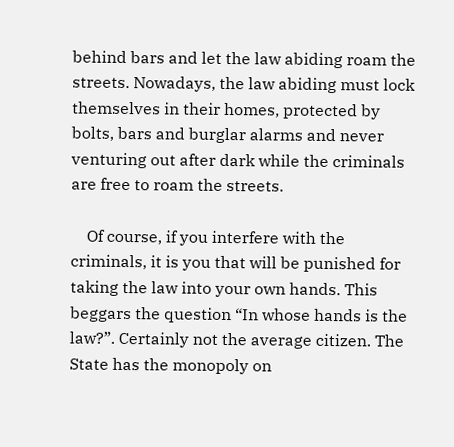behind bars and let the law abiding roam the streets. Nowadays, the law abiding must lock themselves in their homes, protected by bolts, bars and burglar alarms and never venturing out after dark while the criminals are free to roam the streets.

    Of course, if you interfere with the criminals, it is you that will be punished for taking the law into your own hands. This beggars the question “In whose hands is the law?”. Certainly not the average citizen. The State has the monopoly on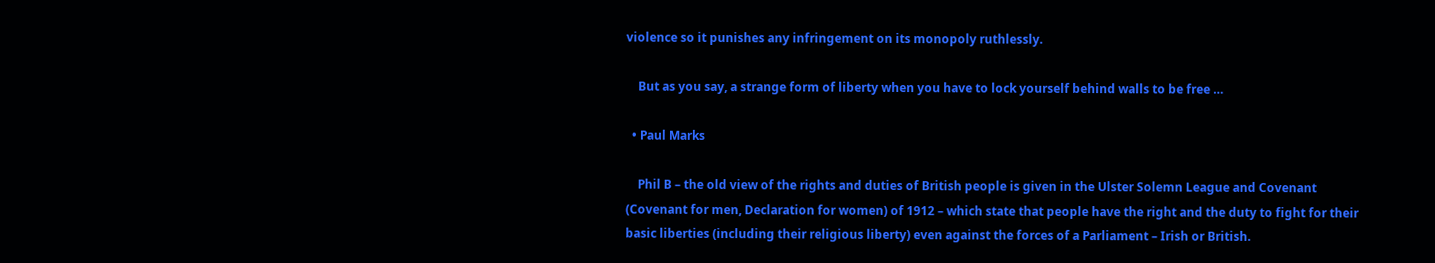violence so it punishes any infringement on its monopoly ruthlessly.

    But as you say, a strange form of liberty when you have to lock yourself behind walls to be free …

  • Paul Marks

    Phil B – the old view of the rights and duties of British people is given in the Ulster Solemn League and Covenant (Covenant for men, Declaration for women) of 1912 – which state that people have the right and the duty to fight for their basic liberties (including their religious liberty) even against the forces of a Parliament – Irish or British.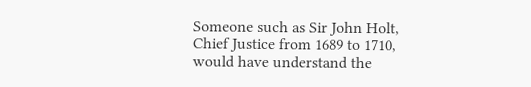Someone such as Sir John Holt, Chief Justice from 1689 to 1710, would have understand the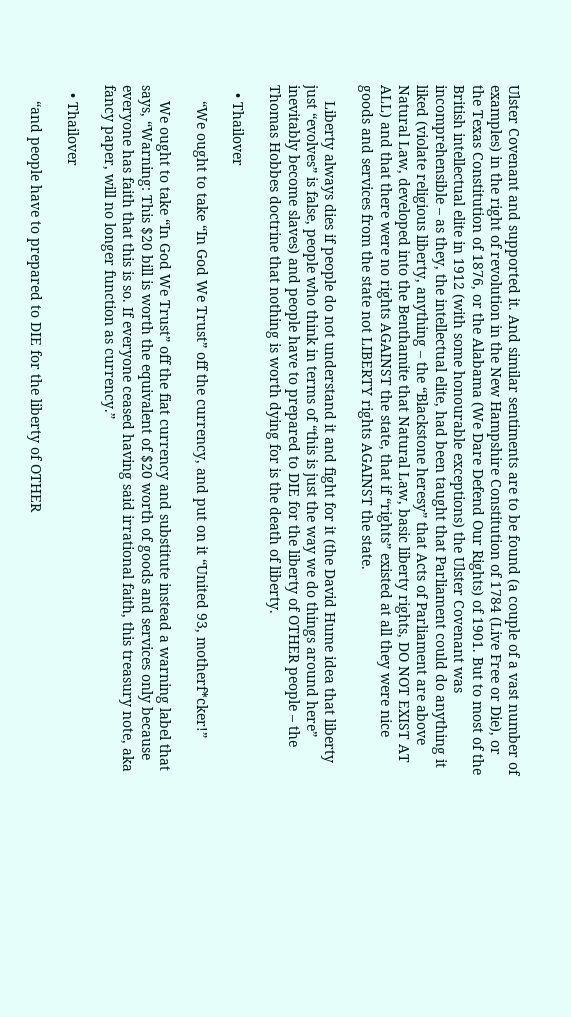Ulster Covenant and supported it. And similar sentiments are to be found (a couple of a vast number of examples) in the right of revolution in the New Hampshire Constitution of 1784 (Live Free or Die), or the Texas Constitution of 1876, or the Alabama (We Dare Defend Our Rights) of 1901. But to most of the British intellectual elite in 1912 (with some honourable exceptions) the Ulster Covenant was incomprehensible – as they, the intellectual elite, had been taught that Parliament could do anything it liked (violate religious liberty, anything – the “Blackstone heresy” that Acts of Parliament are above Natural Law, developed into the Benthamite that Natural Law, basic liberty rights, DO NOT EXIST AT ALL) and that there were no rights AGAINST the state, that if “rights” existed at all they were nice goods and services from the state not LIBERTY rights AGAINST the state.

    Liberty always dies if people do not understand it and fight for it (the David Hume idea that liberty just “evolves” is false, people who think in terms of “this is just the way we do things around here” inevitably become slaves) and people have to prepared to DIE for the liberty of OTHER people – the Thomas Hobbes doctrine that nothing is worth dying for is the death of liberty.

  • Thailover

    “We ought to take “In God We Trust” off the currency, and put on it “United 93, motherf*cker!”

    We ought to take “In God We Trust” off the fiat currency and substitute instead a warning label that says, “Warning: This $20 bill is worth the equivalent of $20 worth of goods and services only because everyone has faith that this is so. If everyone ceased having said irrational faith, this treasury note, aka fancy paper, will no longer function as currency.”

  • Thailover

    “and people have to prepared to DIE for the liberty of OTHER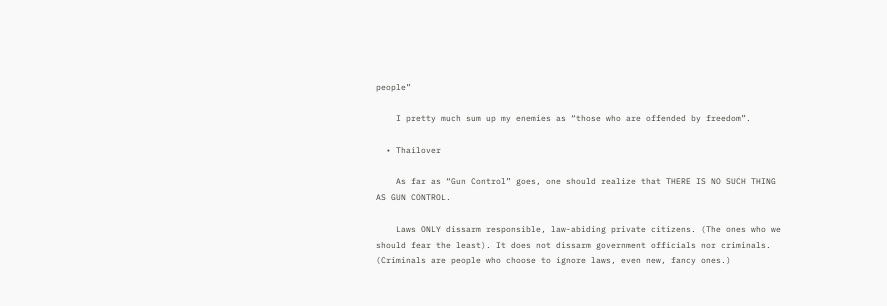people”

    I pretty much sum up my enemies as “those who are offended by freedom”.

  • Thailover

    As far as “Gun Control” goes, one should realize that THERE IS NO SUCH THING AS GUN CONTROL.

    Laws ONLY dissarm responsible, law-abiding private citizens. (The ones who we should fear the least). It does not dissarm government officials nor criminals. (Criminals are people who choose to ignore laws, even new, fancy ones.)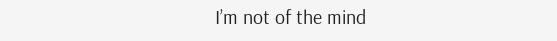I’m not of the mind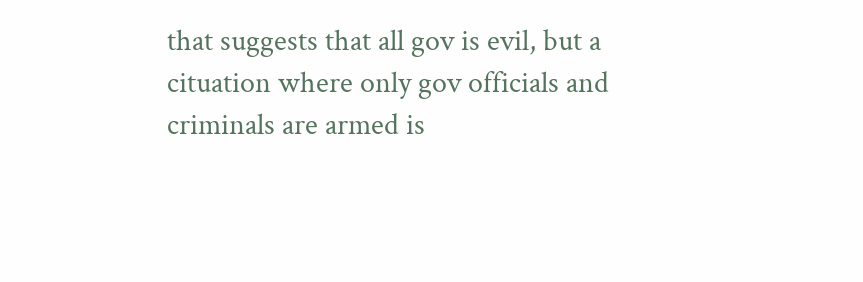that suggests that all gov is evil, but a cituation where only gov officials and criminals are armed is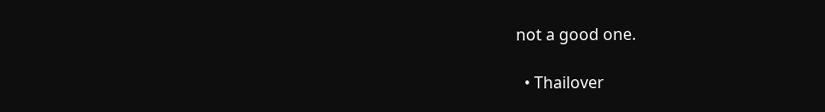not a good one.

  • Thailover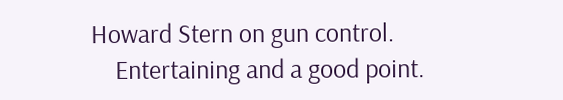Howard Stern on gun control.
    Entertaining and a good point.